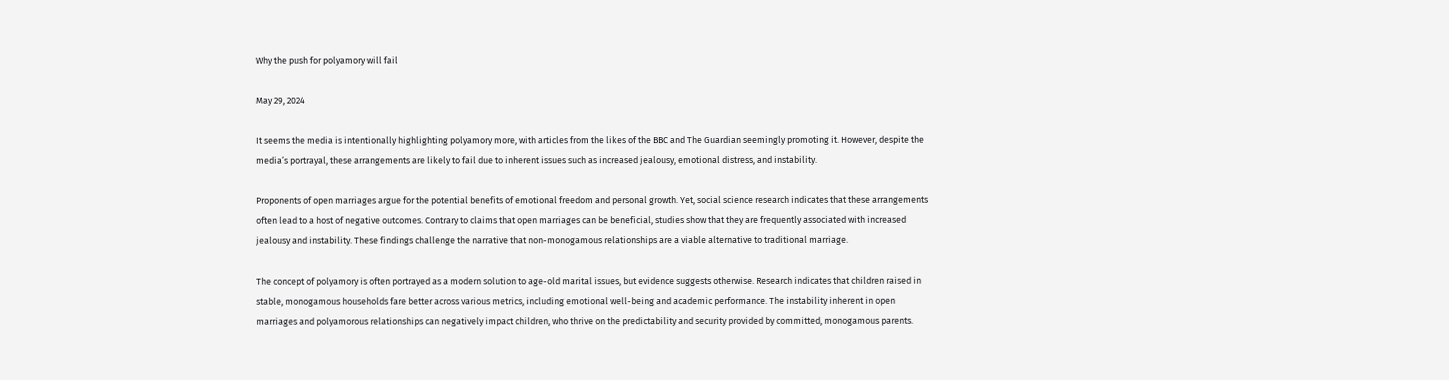Why the push for polyamory will fail

May 29, 2024

It seems the media is intentionally highlighting polyamory more, with articles from the likes of the BBC and The Guardian seemingly promoting it. However, despite the media’s portrayal, these arrangements are likely to fail due to inherent issues such as increased jealousy, emotional distress, and instability.

Proponents of open marriages argue for the potential benefits of emotional freedom and personal growth. Yet, social science research indicates that these arrangements often lead to a host of negative outcomes. Contrary to claims that open marriages can be beneficial, studies show that they are frequently associated with increased jealousy and instability. These findings challenge the narrative that non-monogamous relationships are a viable alternative to traditional marriage.

The concept of polyamory is often portrayed as a modern solution to age-old marital issues, but evidence suggests otherwise. Research indicates that children raised in stable, monogamous households fare better across various metrics, including emotional well-being and academic performance. The instability inherent in open marriages and polyamorous relationships can negatively impact children, who thrive on the predictability and security provided by committed, monogamous parents.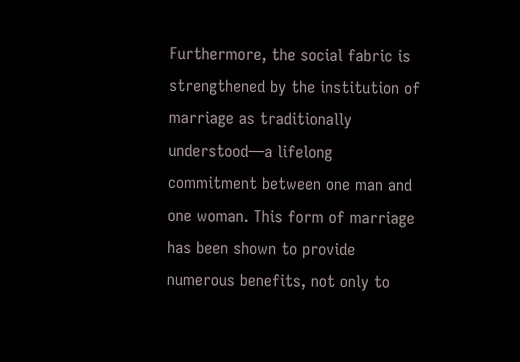Furthermore, the social fabric is strengthened by the institution of marriage as traditionally understood—a lifelong commitment between one man and one woman. This form of marriage has been shown to provide numerous benefits, not only to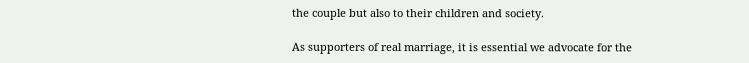the couple but also to their children and society.

As supporters of real marriage, it is essential we advocate for the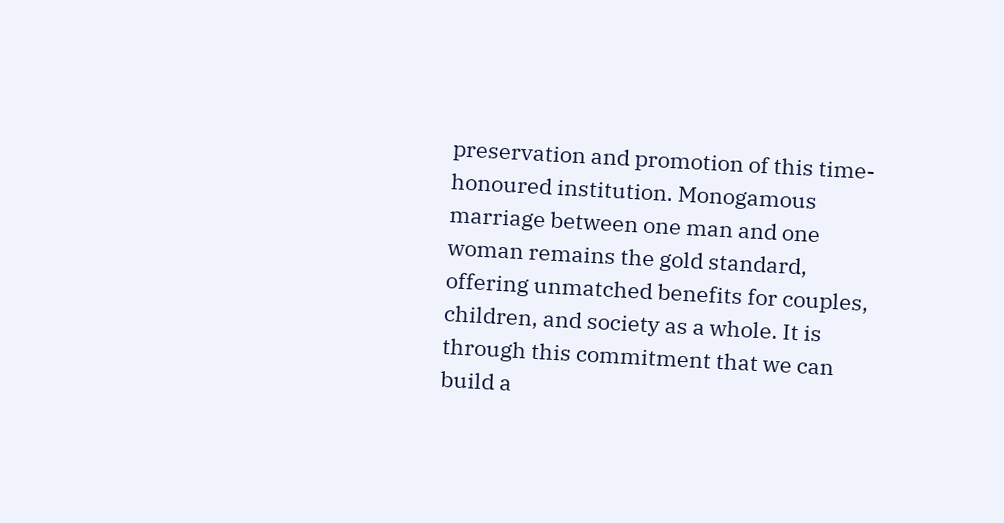preservation and promotion of this time-honoured institution. Monogamous marriage between one man and one woman remains the gold standard, offering unmatched benefits for couples, children, and society as a whole. It is through this commitment that we can build a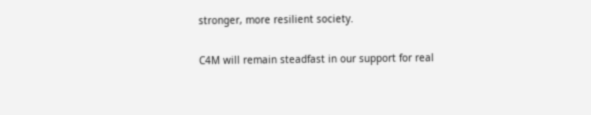stronger, more resilient society.

C4M will remain steadfast in our support for real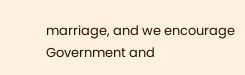marriage, and we encourage Government and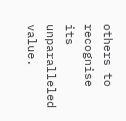others to recognise its unparalleled value.